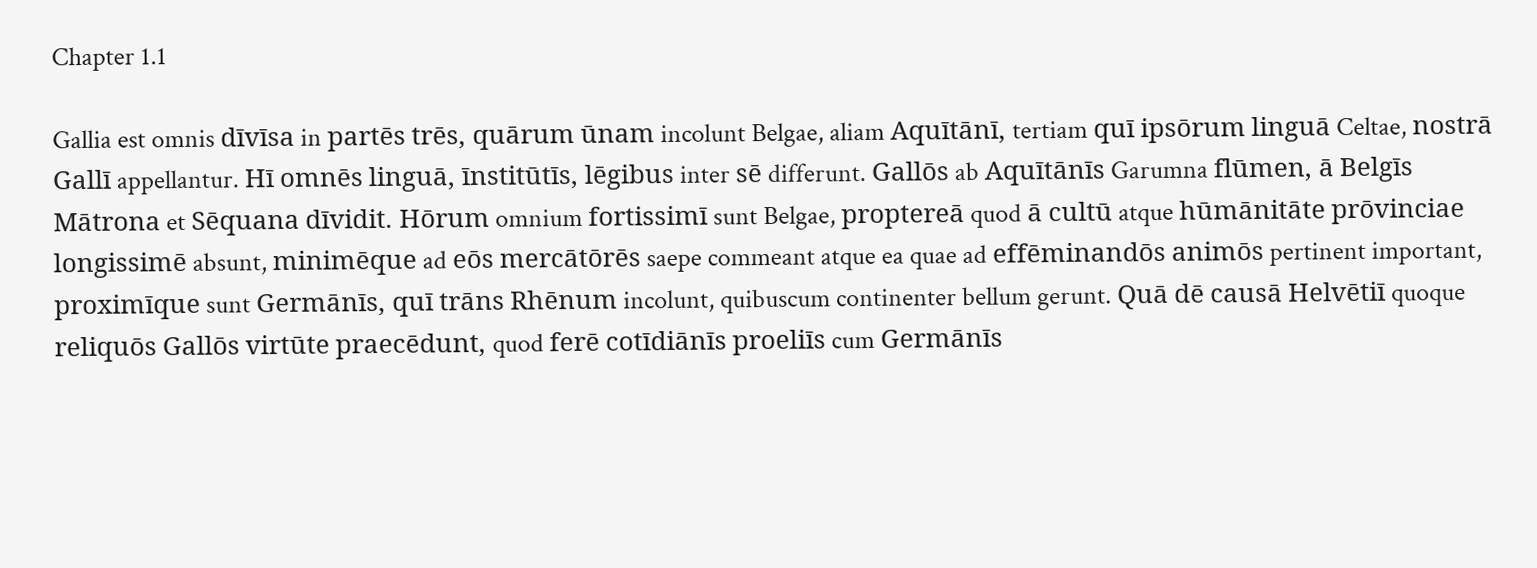Chapter 1.1

Gallia est omnis dīvīsa in partēs trēs, quārum ūnam incolunt Belgae, aliam Aquītānī, tertiam quī ipsōrum linguā Celtae, nostrā Gallī appellantur. Hī omnēs linguā, īnstitūtīs, lēgibus inter sē differunt. Gallōs ab Aquītānīs Garumna flūmen, ā Belgīs Mātrona et Sēquana dīvidit. Hōrum omnium fortissimī sunt Belgae, proptereā quod ā cultū atque hūmānitāte prōvinciae longissimē absunt, minimēque ad eōs mercātōrēs saepe commeant atque ea quae ad effēminandōs animōs pertinent important, proximīque sunt Germānīs, quī trāns Rhēnum incolunt, quibuscum continenter bellum gerunt. Quā dē causā Helvētiī quoque reliquōs Gallōs virtūte praecēdunt, quod ferē cotīdiānīs proeliīs cum Germānīs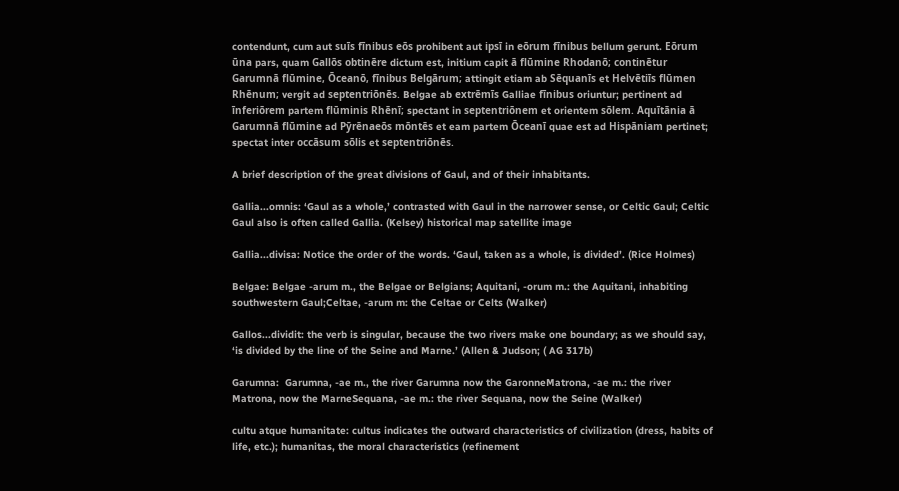contendunt, cum aut suīs fīnibus eōs prohibent aut ipsī in eōrum fīnibus bellum gerunt. Eōrum ūna pars, quam Gallōs obtinēre dictum est, initium capit ā flūmine Rhodanō; continētur Garumnā flūmine, Ōceanō, fīnibus Belgārum; attingit etiam ab Sēquanīs et Helvētiīs flūmen Rhēnum; vergit ad septentriōnēs. Belgae ab extrēmīs Galliae fīnibus oriuntur; pertinent ad īnferiōrem partem flūminis Rhēnī; spectant in septentriōnem et orientem sōlem. Aquītānia ā Garumnā flūmine ad Pȳrēnaeōs mōntēs et eam partem Ōceanī quae est ad Hispāniam pertinet; spectat inter occāsum sōlis et septentriōnēs.

A brief description of the great divisions of Gaul, and of their inhabitants.

Gallia...omnis: ‘Gaul as a whole,’ contrasted with Gaul in the narrower sense, or Celtic Gaul; Celtic Gaul also is often called Gallia. (Kelsey) historical map satellite image

Gallia...divisa: Notice the order of the words. ‘Gaul, taken as a whole, is divided’. (Rice Holmes)

Belgae: Belgae -arum m., the Belgae or Belgians; Aquitani, -orum m.: the Aquitani, inhabiting southwestern Gaul;Celtae, -arum m: the Celtae or Celts (Walker)

Gallos...dividit: the verb is singular, because the two rivers make one boundary; as we should say, ‘is divided by the line of the Seine and Marne.’ (Allen & Judson; ( AG 317b)

Garumna:  Garumna, -ae m., the river Garumna now the GaronneMatrona, -ae m.: the river Matrona, now the MarneSequana, -ae m.: the river Sequana, now the Seine (Walker)

cultu atque humanitate: cultus indicates the outward characteristics of civilization (dress, habits of life, etc.); humanitas, the moral characteristics (refinement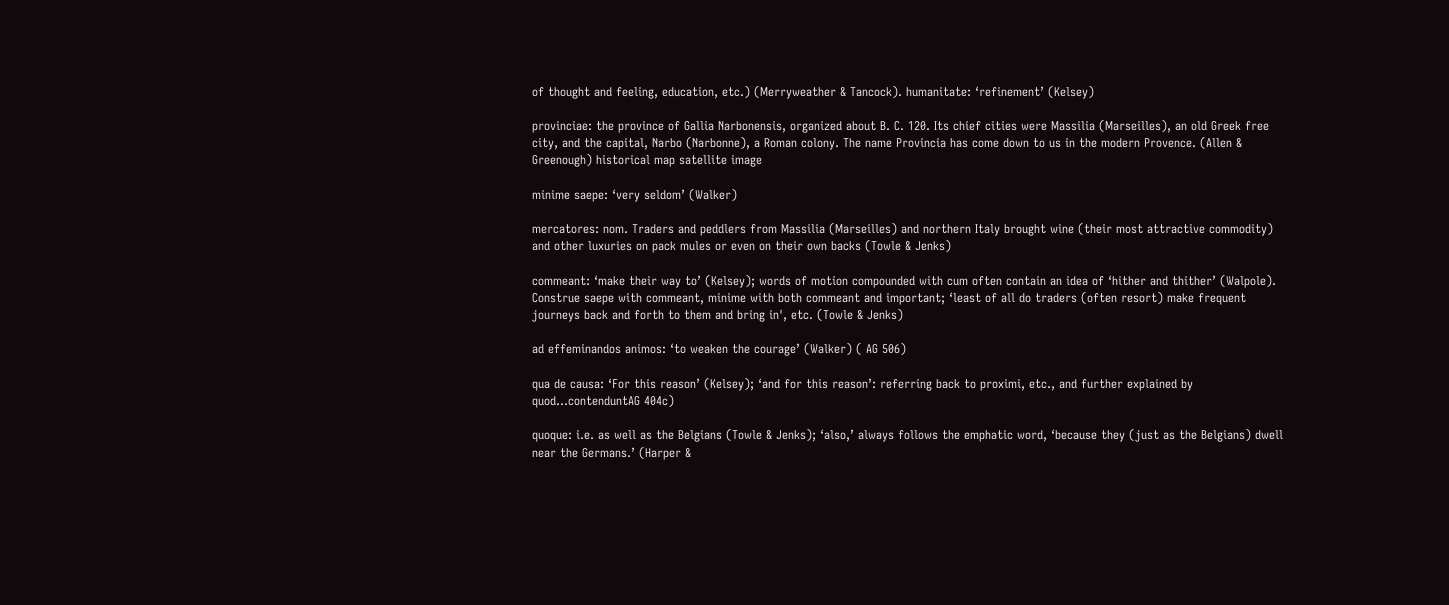of thought and feeling, education, etc.) (Merryweather & Tancock). humanitate: ‘refinement’ (Kelsey)

provinciae: the province of Gallia Narbonensis, organized about B. C. 120. Its chief cities were Massilia (Marseilles), an old Greek free city, and the capital, Narbo (Narbonne), a Roman colony. The name Provincia has come down to us in the modern Provence. (Allen & Greenough) historical map satellite image

minime saepe: ‘very seldom’ (Walker)

mercatores: nom. Traders and peddlers from Massilia (Marseilles) and northern Italy brought wine (their most attractive commodity) and other luxuries on pack mules or even on their own backs (Towle & Jenks)

commeant: ‘make their way to’ (Kelsey); words of motion compounded with cum often contain an idea of ‘hither and thither’ (Walpole). Construe saepe with commeant, minime with both commeant and important; ‘least of all do traders (often resort) make frequent journeys back and forth to them and bring in', etc. (Towle & Jenks)

ad effeminandos animos: ‘to weaken the courage’ (Walker) ( AG 506)

qua de causa: ‘For this reason’ (Kelsey); ‘and for this reason’: referring back to proximi, etc., and further explained by quod…contenduntAG 404c)

quoque: i.e. as well as the Belgians (Towle & Jenks); ‘also,’ always follows the emphatic word, ‘because they (just as the Belgians) dwell near the Germans.’ (Harper &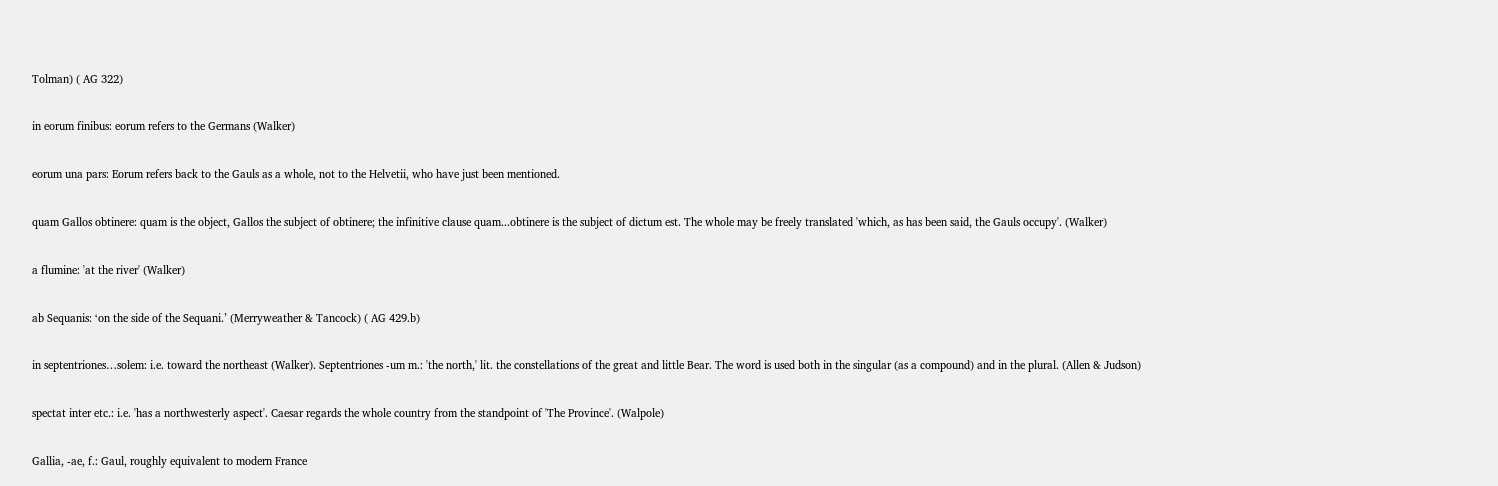Tolman) ( AG 322)

in eorum finibus: eorum refers to the Germans (Walker)

eorum una pars: Eorum refers back to the Gauls as a whole, not to the Helvetii, who have just been mentioned.

quam Gallos obtinere: quam is the object, Gallos the subject of obtinere; the infinitive clause quam...obtinere is the subject of dictum est. The whole may be freely translated 'which, as has been said, the Gauls occupy'. (Walker)

a flumine: 'at the river' (Walker)

ab Sequanis: ‘on the side of the Sequani.’ (Merryweather & Tancock) ( AG 429.b)

in septentriones…solem: i.e. toward the northeast (Walker). Septentriones -um m.: 'the north,' lit. the constellations of the great and little Bear. The word is used both in the singular (as a compound) and in the plural. (Allen & Judson)

spectat inter etc.: i.e. 'has a northwesterly aspect'. Caesar regards the whole country from the standpoint of 'The Province'. (Walpole)

Gallia, -ae, f.: Gaul, roughly equivalent to modern France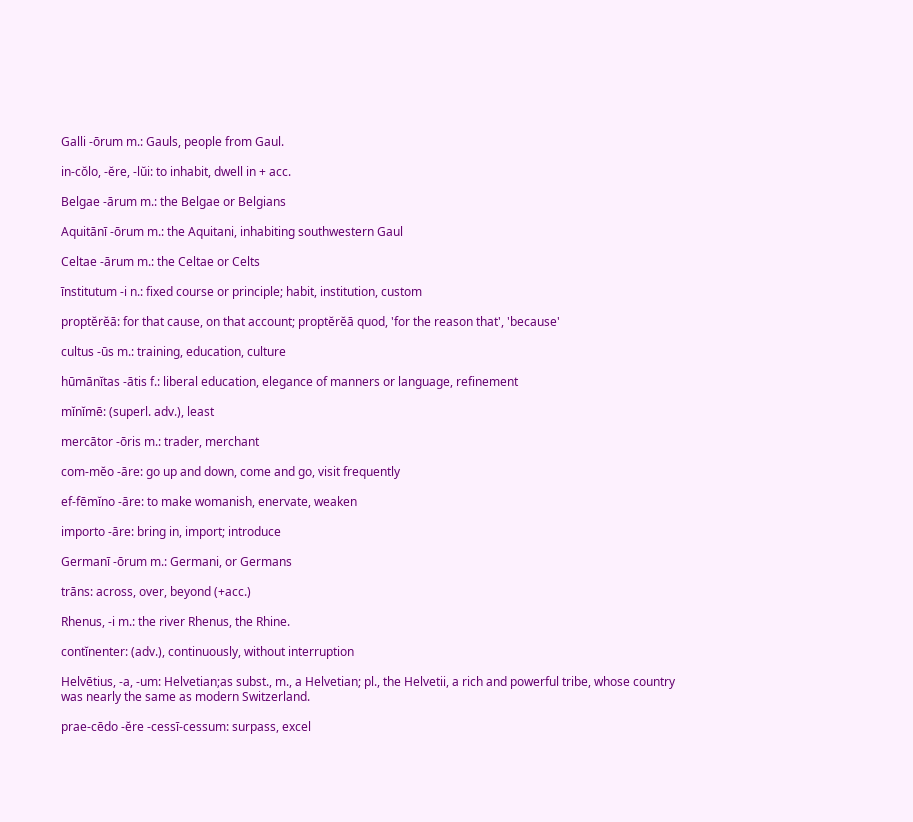Galli -ōrum m.: Gauls, people from Gaul.

in-cŏlo, -ĕre, -lŭi: to inhabit, dwell in + acc.

Belgae -ārum m.: the Belgae or Belgians

Aquitānī -ōrum m.: the Aquitani, inhabiting southwestern Gaul

Celtae -ārum m.: the Celtae or Celts

īnstitutum -i n.: fixed course or principle; habit, institution, custom

proptĕrĕā: for that cause, on that account; proptĕrĕā quod, 'for the reason that', 'because'

cultus -ūs m.: training, education, culture

hūmānĭtas -ātis f.: liberal education, elegance of manners or language, refinement

mĭnĭmē: (superl. adv.), least

mercātor -ōris m.: trader, merchant

com-mĕo -āre: go up and down, come and go, visit frequently

ef-fēmĭno -āre: to make womanish, enervate, weaken

importo -āre: bring in, import; introduce

Germanī -ōrum m.: Germani, or Germans

trāns: across, over, beyond (+acc.)

Rhenus, -i m.: the river Rhenus, the Rhine.

contĭnenter: (adv.), continuously, without interruption

Helvētius, -a, -um: Helvetian;as subst., m., a Helvetian; pl., the Helvetii, a rich and powerful tribe, whose country was nearly the same as modern Switzerland.

prae-cēdo -ĕre -cessī-cessum: surpass, excel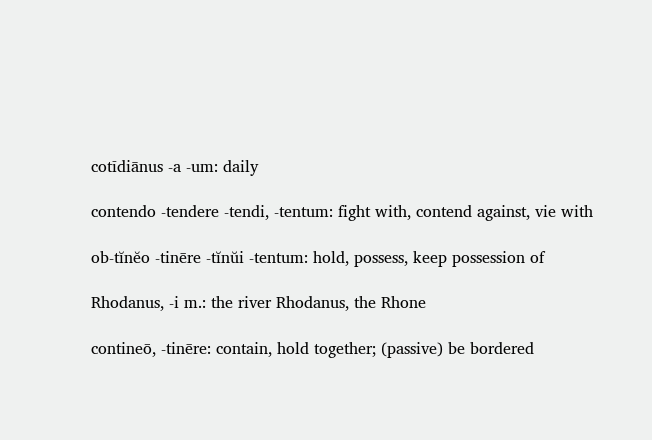cotīdiānus -a -um: daily

contendo -tendere -tendi, -tentum: fight with, contend against, vie with

ob-tĭnĕo -tinēre -tĭnŭi -tentum: hold, possess, keep possession of

Rhodanus, -i m.: the river Rhodanus, the Rhone

contineō, -tinēre: contain, hold together; (passive) be bordered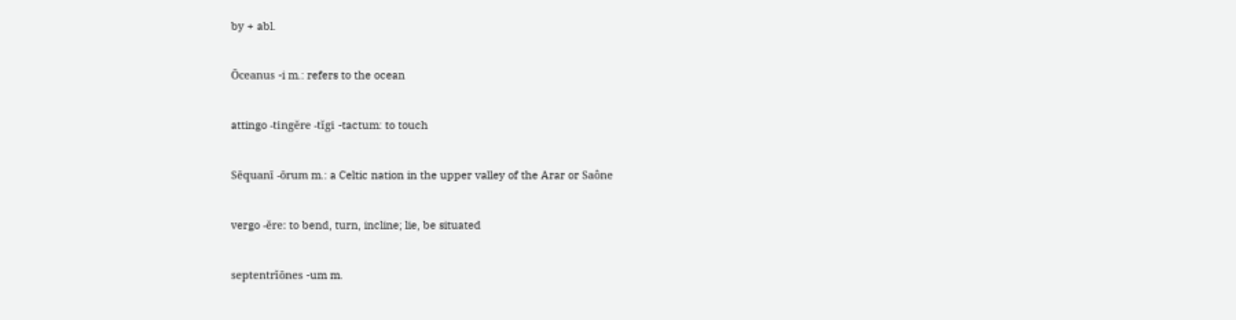by + abl.

Ōceanus -i m.: refers to the ocean

attingo -tingĕre -tĭgi -tactum: to touch

Sēquanī -ōrum m.: a Celtic nation in the upper valley of the Arar or Saône

vergo -ĕre: to bend, turn, incline; lie, be situated

septentrĭōnes -um m.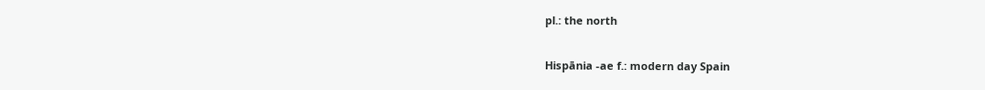pl.: the north

Hispānia -ae f.: modern day Spain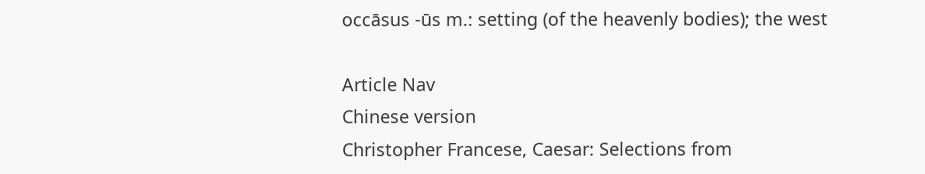occāsus -ūs m.: setting (of the heavenly bodies); the west

Article Nav
Chinese version
Christopher Francese, Caesar: Selections from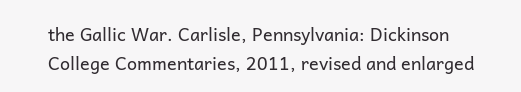the Gallic War. Carlisle, Pennsylvania: Dickinson College Commentaries, 2011, revised and enlarged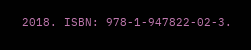2018. ISBN: 978-1-947822-02-3.